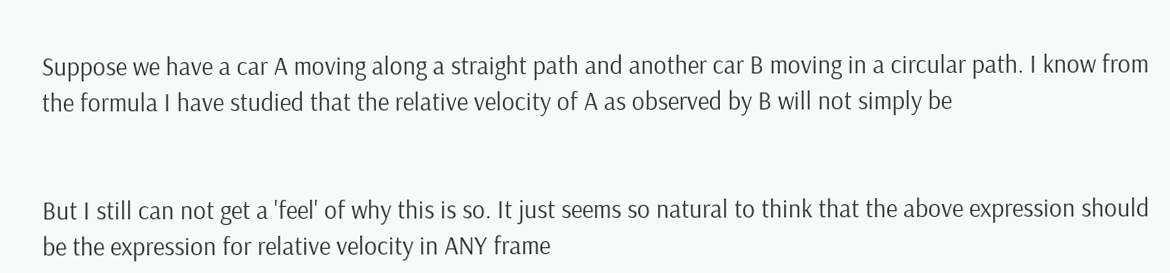Suppose we have a car A moving along a straight path and another car B moving in a circular path. I know from the formula I have studied that the relative velocity of A as observed by B will not simply be


But I still can not get a 'feel' of why this is so. It just seems so natural to think that the above expression should be the expression for relative velocity in ANY frame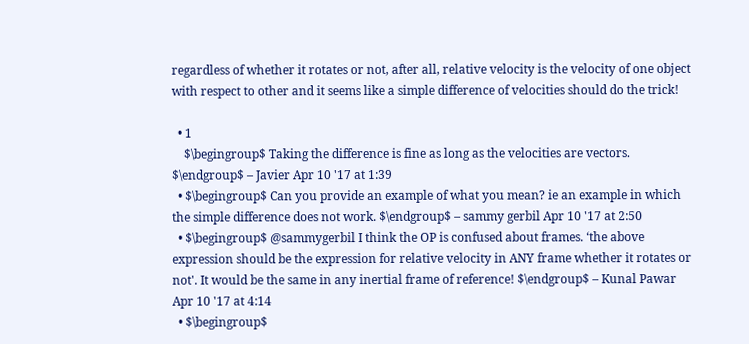regardless of whether it rotates or not, after all, relative velocity is the velocity of one object with respect to other and it seems like a simple difference of velocities should do the trick!

  • 1
    $\begingroup$ Taking the difference is fine as long as the velocities are vectors. $\endgroup$ – Javier Apr 10 '17 at 1:39
  • $\begingroup$ Can you provide an example of what you mean? ie an example in which the simple difference does not work. $\endgroup$ – sammy gerbil Apr 10 '17 at 2:50
  • $\begingroup$ @sammygerbil I think the OP is confused about frames. ‘the above expression should be the expression for relative velocity in ANY frame whether it rotates or not'. It would be the same in any inertial frame of reference! $\endgroup$ – Kunal Pawar Apr 10 '17 at 4:14
  • $\begingroup$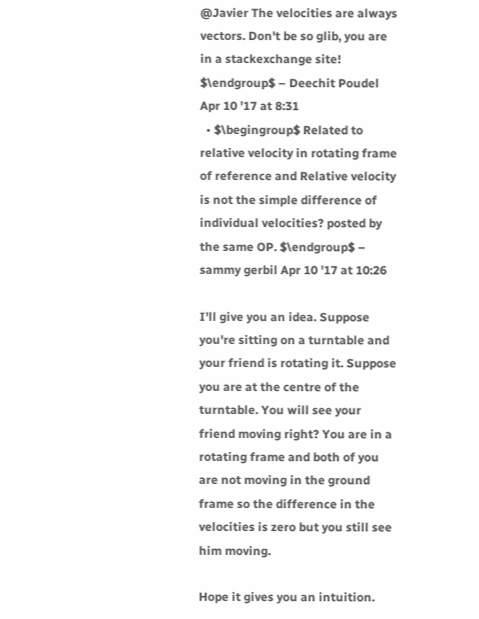@Javier The velocities are always vectors. Don't be so glib, you are in a stackexchange site! $\endgroup$ – Deechit Poudel Apr 10 '17 at 8:31
  • $\begingroup$ Related to relative velocity in rotating frame of reference and Relative velocity is not the simple difference of individual velocities? posted by the same OP. $\endgroup$ – sammy gerbil Apr 10 '17 at 10:26

I'll give you an idea. Suppose you're sitting on a turntable and your friend is rotating it. Suppose you are at the centre of the turntable. You will see your friend moving right? You are in a rotating frame and both of you are not moving in the ground frame so the difference in the velocities is zero but you still see him moving.

Hope it gives you an intuition.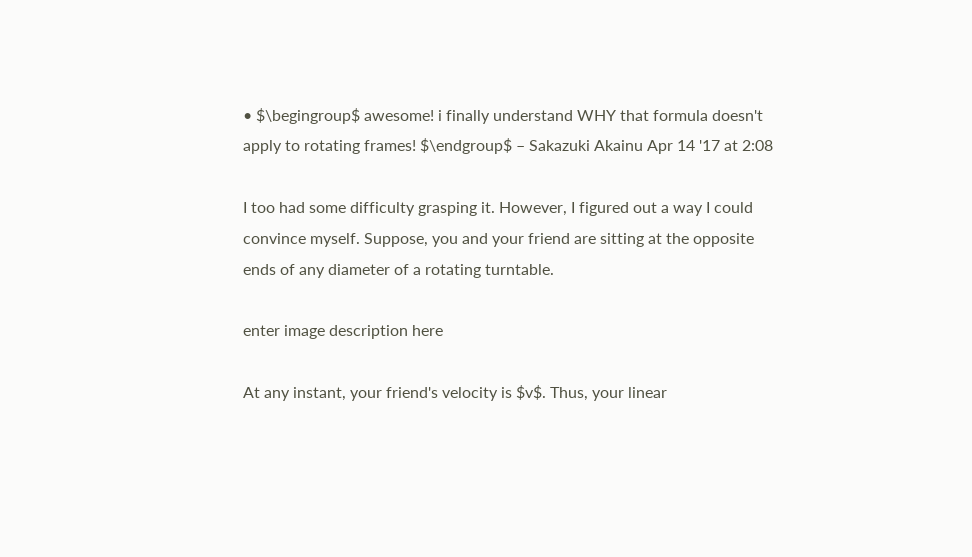• $\begingroup$ awesome! i finally understand WHY that formula doesn't apply to rotating frames! $\endgroup$ – Sakazuki Akainu Apr 14 '17 at 2:08

I too had some difficulty grasping it. However, I figured out a way I could convince myself. Suppose, you and your friend are sitting at the opposite ends of any diameter of a rotating turntable.

enter image description here

At any instant, your friend's velocity is $v$. Thus, your linear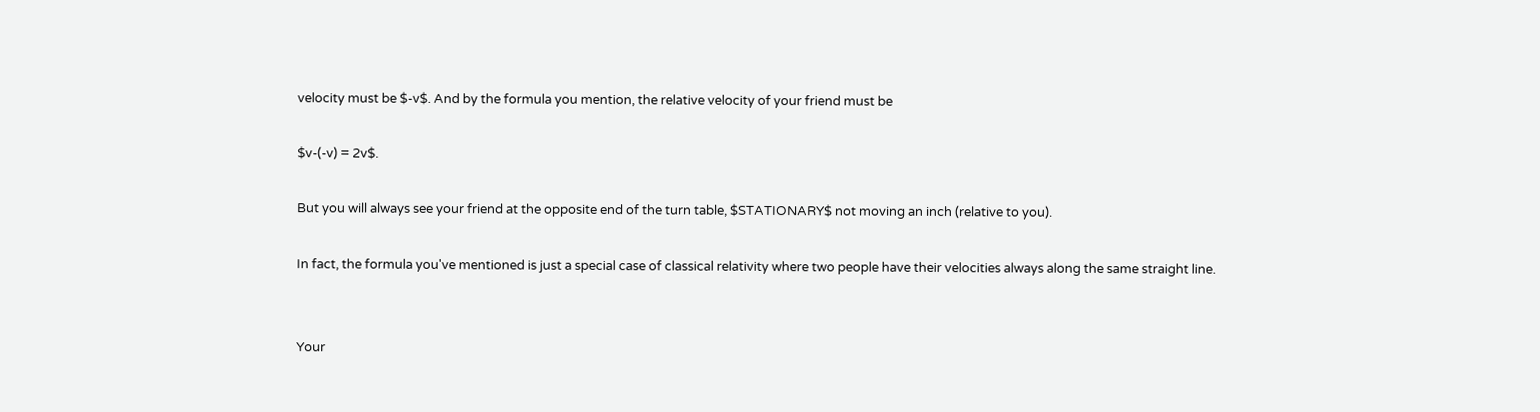velocity must be $-v$. And by the formula you mention, the relative velocity of your friend must be

$v-(-v) = 2v$.

But you will always see your friend at the opposite end of the turn table, $STATIONARY$ not moving an inch (relative to you).

In fact, the formula you've mentioned is just a special case of classical relativity where two people have their velocities always along the same straight line.


Your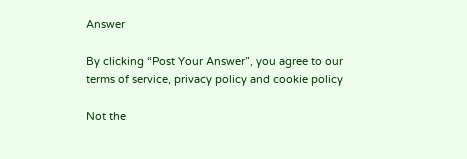Answer

By clicking “Post Your Answer”, you agree to our terms of service, privacy policy and cookie policy

Not the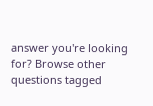answer you're looking for? Browse other questions tagged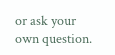or ask your own question.